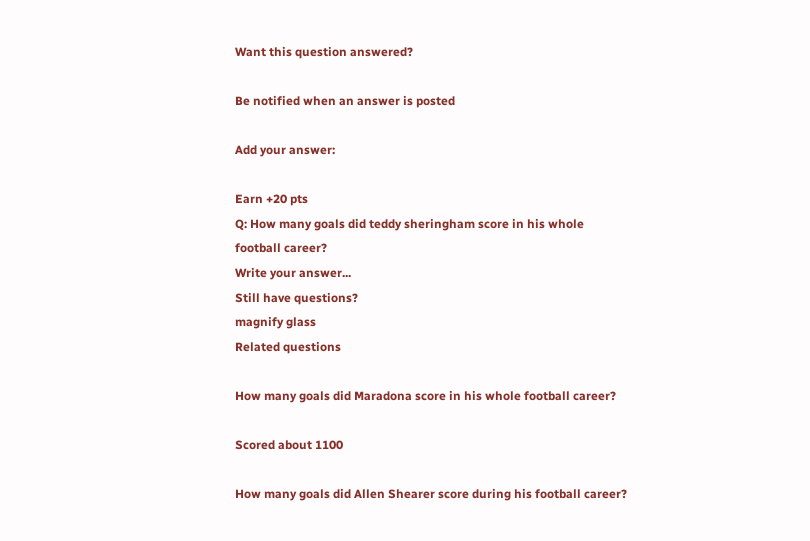Want this question answered?

Be notified when an answer is posted

Add your answer:

Earn +20 pts
Q: How many goals did teddy sheringham score in his whole football career?
Write your answer...
Still have questions?
magnify glass
Related questions

How many goals did Maradona score in his whole football career?

Scored about 1100

How many goals did Allen Shearer score during his football career?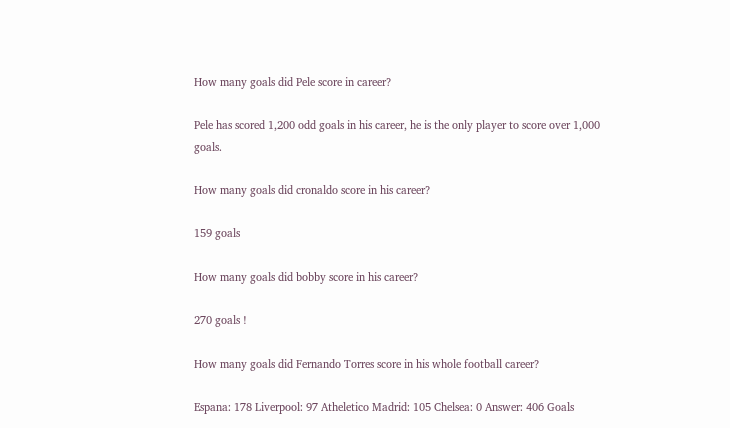How many goals did Pele score in career?

Pele has scored 1,200 odd goals in his career, he is the only player to score over 1,000 goals.

How many goals did cronaldo score in his career?

159 goals

How many goals did bobby score in his career?

270 goals !

How many goals did Fernando Torres score in his whole football career?

Espana: 178 Liverpool: 97 Atheletico Madrid: 105 Chelsea: 0 Answer: 406 Goals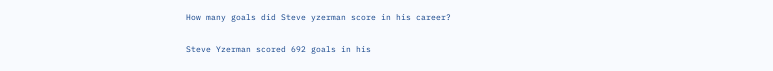How many goals did Steve yzerman score in his career?

Steve Yzerman scored 692 goals in his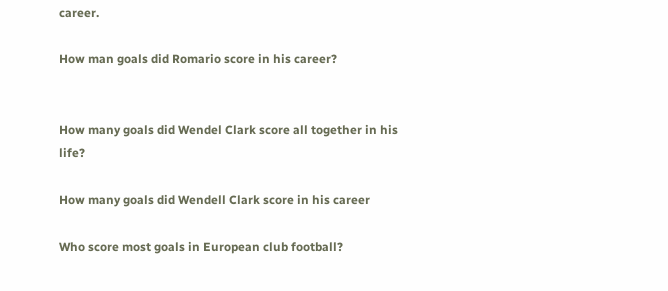career.

How man goals did Romario score in his career?


How many goals did Wendel Clark score all together in his life?

How many goals did Wendell Clark score in his career

Who score most goals in European club football?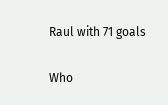Raul with 71 goals

Who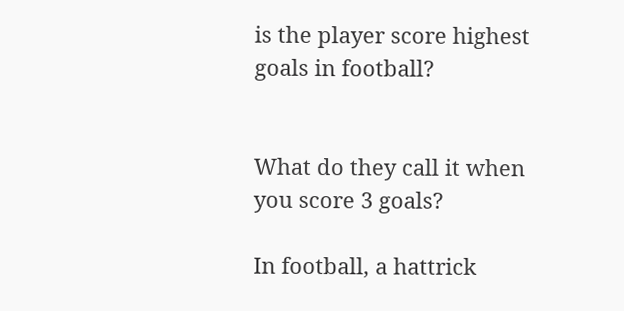is the player score highest goals in football?


What do they call it when you score 3 goals?

In football, a hattrick